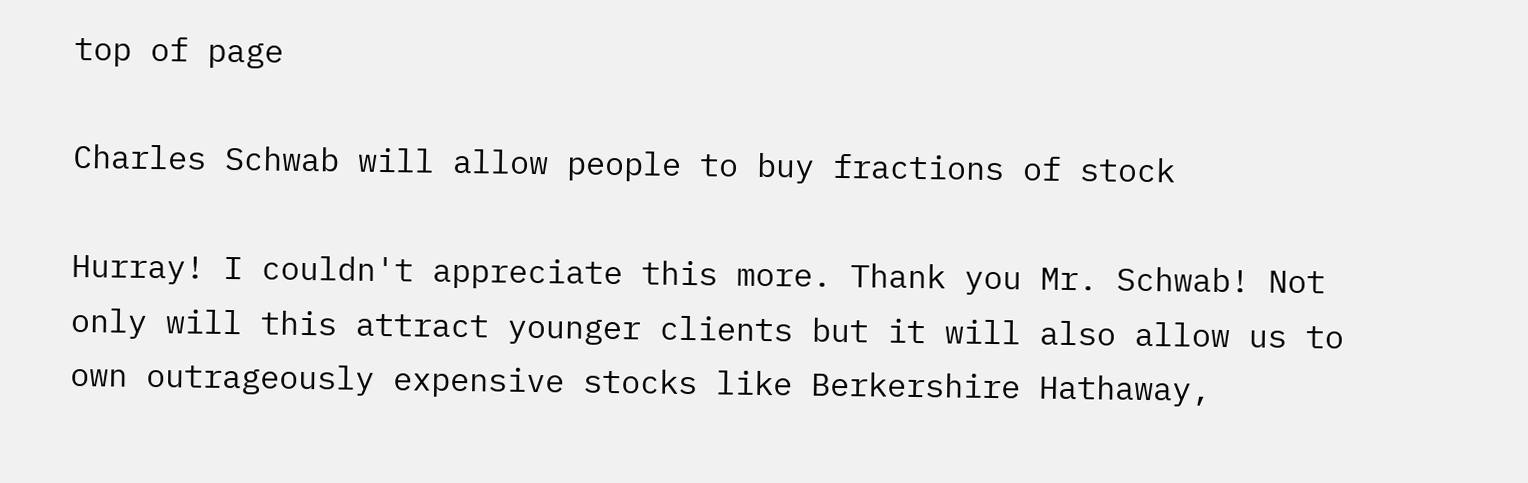top of page

Charles Schwab will allow people to buy fractions of stock

Hurray! I couldn't appreciate this more. Thank you Mr. Schwab! Not only will this attract younger clients but it will also allow us to own outrageously expensive stocks like Berkershire Hathaway,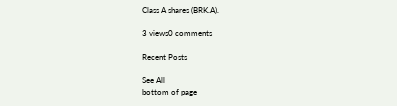Class A shares (BRK.A).

3 views0 comments

Recent Posts

See All
bottom of page